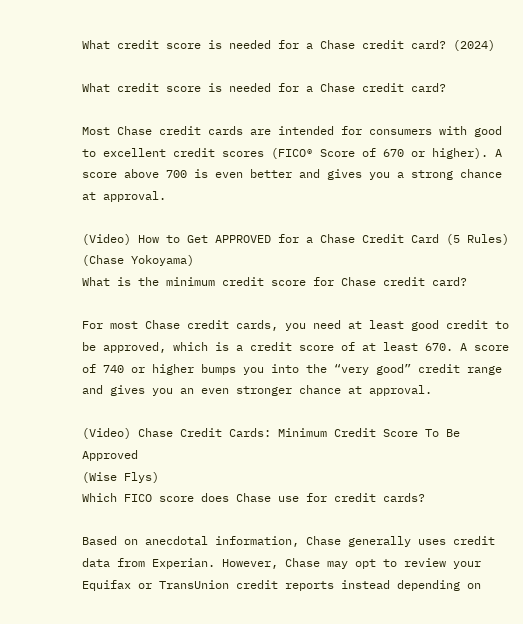What credit score is needed for a Chase credit card? (2024)

What credit score is needed for a Chase credit card?

Most Chase credit cards are intended for consumers with good to excellent credit scores (FICO® Score of 670 or higher). A score above 700 is even better and gives you a strong chance at approval.

(Video) How to Get APPROVED for a Chase Credit Card (5 Rules)
(Chase Yokoyama)
What is the minimum credit score for Chase credit card?

For most Chase credit cards, you need at least good credit to be approved, which is a credit score of at least 670. A score of 740 or higher bumps you into the “very good” credit range and gives you an even stronger chance at approval.

(Video) Chase Credit Cards: Minimum Credit Score To Be Approved
(Wise Flys)
Which FICO score does Chase use for credit cards?

Based on anecdotal information, Chase generally uses credit data from Experian. However, Chase may opt to review your Equifax or TransUnion credit reports instead depending on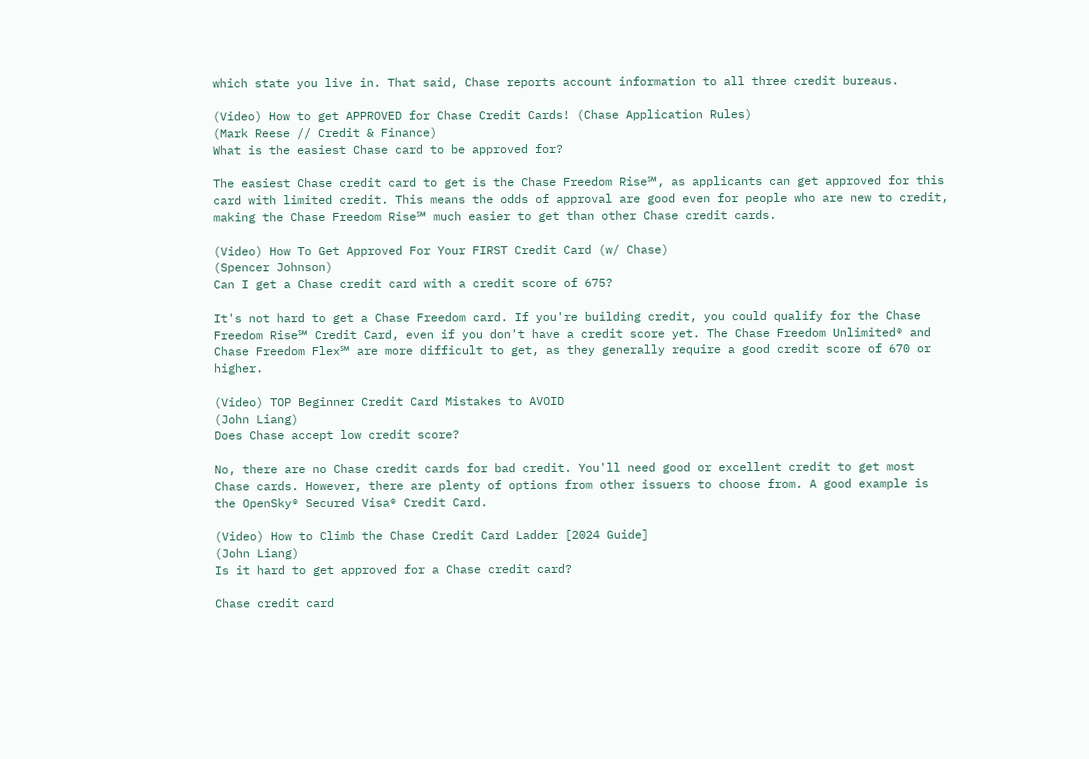which state you live in. That said, Chase reports account information to all three credit bureaus.

(Video) How to get APPROVED for Chase Credit Cards! (Chase Application Rules)
(Mark Reese // Credit & Finance)
What is the easiest Chase card to be approved for?

The easiest Chase credit card to get is the Chase Freedom Rise℠, as applicants can get approved for this card with limited credit. This means the odds of approval are good even for people who are new to credit, making the Chase Freedom Rise℠ much easier to get than other Chase credit cards.

(Video) How To Get Approved For Your FIRST Credit Card (w/ Chase)
(Spencer Johnson)
Can I get a Chase credit card with a credit score of 675?

It's not hard to get a Chase Freedom card. If you're building credit, you could qualify for the Chase Freedom Rise℠ Credit Card, even if you don't have a credit score yet. The Chase Freedom Unlimited® and Chase Freedom Flex℠ are more difficult to get, as they generally require a good credit score of 670 or higher.

(Video) TOP Beginner Credit Card Mistakes to AVOID
(John Liang)
Does Chase accept low credit score?

No, there are no Chase credit cards for bad credit. You'll need good or excellent credit to get most Chase cards. However, there are plenty of options from other issuers to choose from. A good example is the OpenSky® Secured Visa® Credit Card.

(Video) How to Climb the Chase Credit Card Ladder [2024 Guide]
(John Liang)
Is it hard to get approved for a Chase credit card?

Chase credit card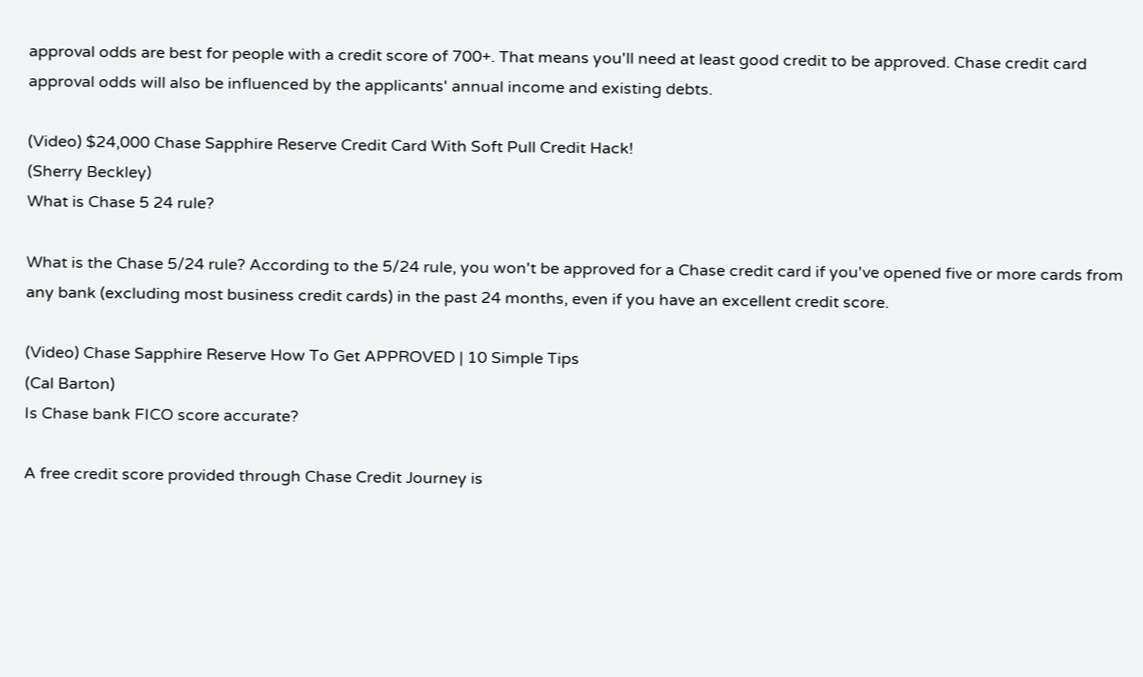approval odds are best for people with a credit score of 700+. That means you'll need at least good credit to be approved. Chase credit card approval odds will also be influenced by the applicants' annual income and existing debts.

(Video) $24,000 Chase Sapphire Reserve Credit Card With Soft Pull Credit Hack!
(Sherry Beckley)
What is Chase 5 24 rule?

What is the Chase 5/24 rule? According to the 5/24 rule, you won't be approved for a Chase credit card if you've opened five or more cards from any bank (excluding most business credit cards) in the past 24 months, even if you have an excellent credit score.

(Video) Chase Sapphire Reserve How To Get APPROVED | 10 Simple Tips
(Cal Barton)
Is Chase bank FICO score accurate?

A free credit score provided through Chase Credit Journey is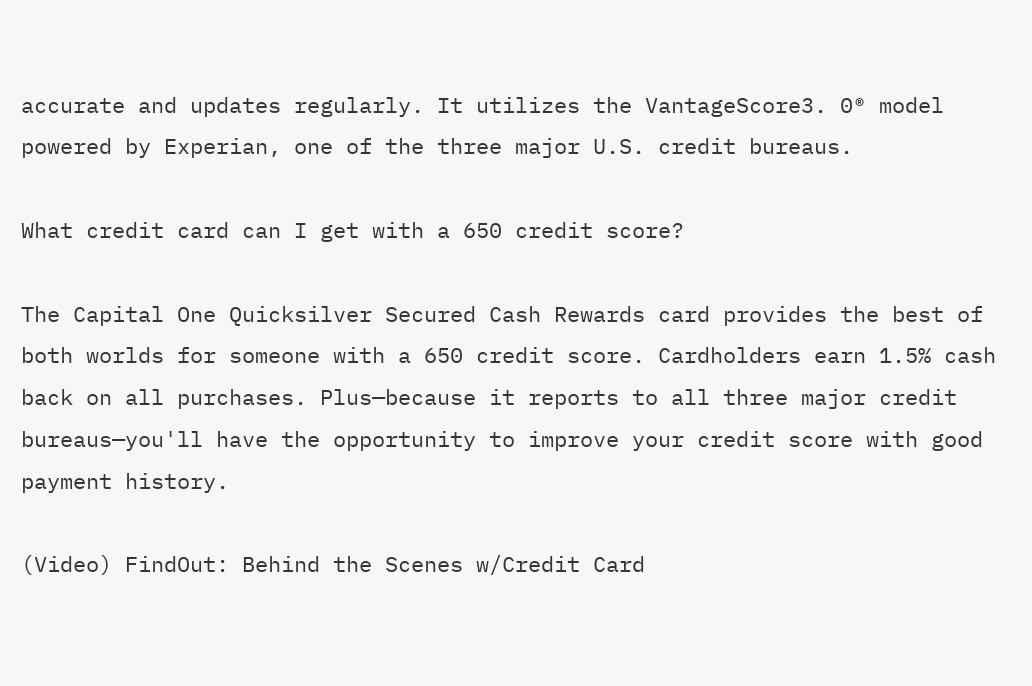accurate and updates regularly. It utilizes the VantageScore3. 0® model powered by Experian, one of the three major U.S. credit bureaus.

What credit card can I get with a 650 credit score?

The Capital One Quicksilver Secured Cash Rewards card provides the best of both worlds for someone with a 650 credit score. Cardholders earn 1.5% cash back on all purchases. Plus—because it reports to all three major credit bureaus—you'll have the opportunity to improve your credit score with good payment history.

(Video) FindOut: Behind the Scenes w/Credit Card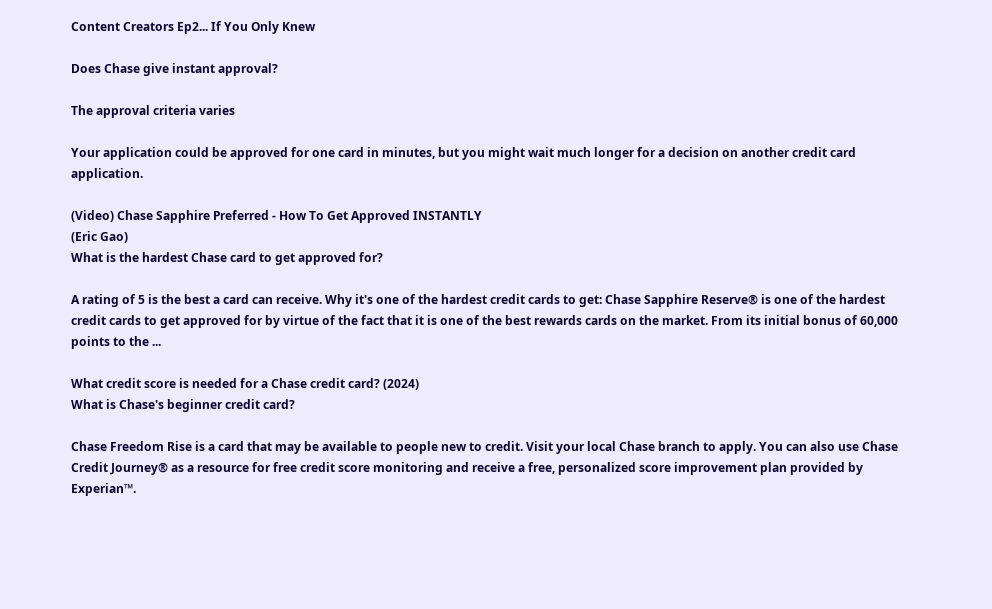Content Creators Ep2... If You Only Knew

Does Chase give instant approval?

The approval criteria varies

Your application could be approved for one card in minutes, but you might wait much longer for a decision on another credit card application.

(Video) Chase Sapphire Preferred - How To Get Approved INSTANTLY
(Eric Gao)
What is the hardest Chase card to get approved for?

A rating of 5 is the best a card can receive. Why it's one of the hardest credit cards to get: Chase Sapphire Reserve® is one of the hardest credit cards to get approved for by virtue of the fact that it is one of the best rewards cards on the market. From its initial bonus of 60,000 points to the ...

What credit score is needed for a Chase credit card? (2024)
What is Chase's beginner credit card?

Chase Freedom Rise is a card that may be available to people new to credit. Visit your local Chase branch to apply. You can also use Chase Credit Journey® as a resource for free credit score monitoring and receive a free, personalized score improvement plan provided by Experian™.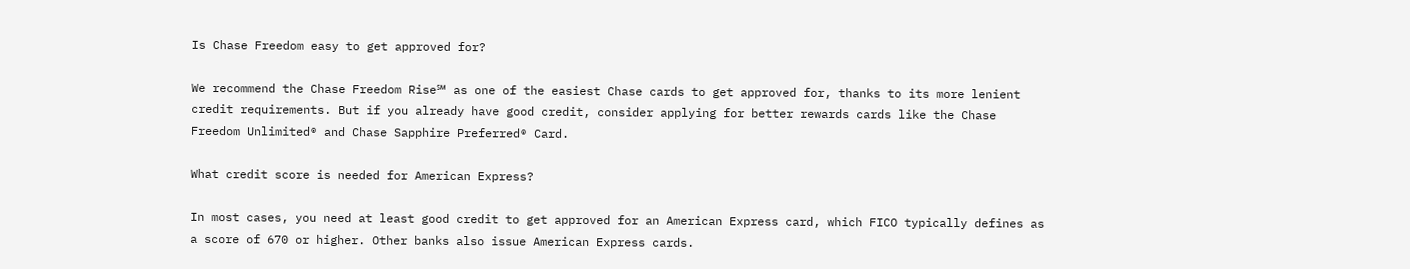Is Chase Freedom easy to get approved for?

We recommend the Chase Freedom Rise℠ as one of the easiest Chase cards to get approved for, thanks to its more lenient credit requirements. But if you already have good credit, consider applying for better rewards cards like the Chase Freedom Unlimited® and Chase Sapphire Preferred® Card.

What credit score is needed for American Express?

In most cases, you need at least good credit to get approved for an American Express card, which FICO typically defines as a score of 670 or higher. Other banks also issue American Express cards.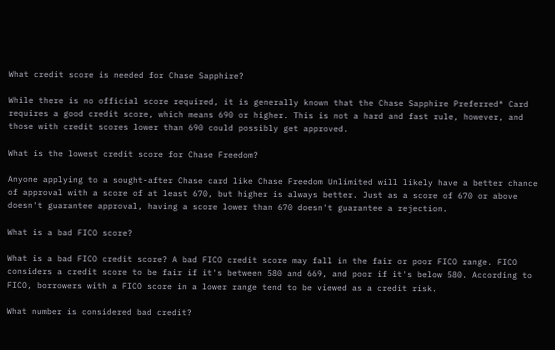What credit score is needed for Chase Sapphire?

While there is no official score required, it is generally known that the Chase Sapphire Preferred® Card requires a good credit score, which means 690 or higher. This is not a hard and fast rule, however, and those with credit scores lower than 690 could possibly get approved.

What is the lowest credit score for Chase Freedom?

Anyone applying to a sought-after Chase card like Chase Freedom Unlimited will likely have a better chance of approval with a score of at least 670, but higher is always better. Just as a score of 670 or above doesn't guarantee approval, having a score lower than 670 doesn't guarantee a rejection.

What is a bad FICO score?

What is a bad FICO credit score? A bad FICO credit score may fall in the fair or poor FICO range. FICO considers a credit score to be fair if it's between 580 and 669, and poor if it's below 580. According to FICO, borrowers with a FICO score in a lower range tend to be viewed as a credit risk.

What number is considered bad credit?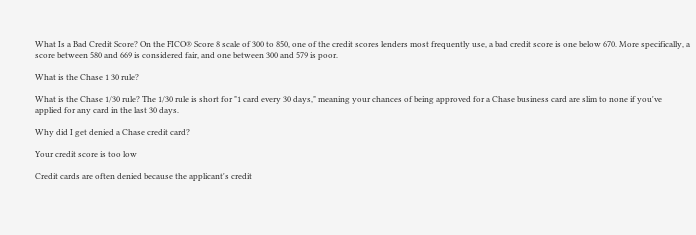What Is a Bad Credit Score? On the FICO® Score 8 scale of 300 to 850, one of the credit scores lenders most frequently use, a bad credit score is one below 670. More specifically, a score between 580 and 669 is considered fair, and one between 300 and 579 is poor.

What is the Chase 1 30 rule?

What is the Chase 1/30 rule? The 1/30 rule is short for "1 card every 30 days," meaning your chances of being approved for a Chase business card are slim to none if you've applied for any card in the last 30 days.

Why did I get denied a Chase credit card?

Your credit score is too low

Credit cards are often denied because the applicant's credit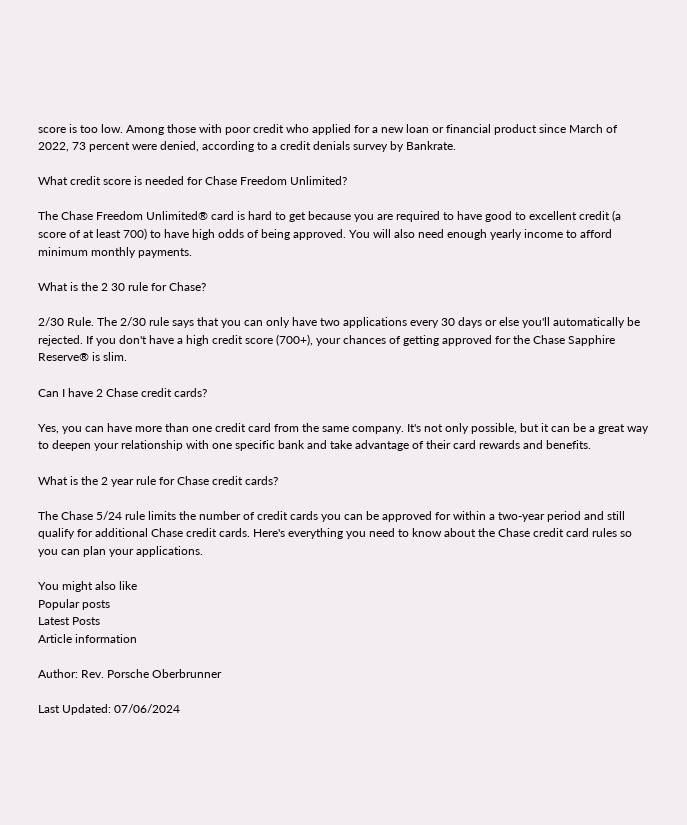score is too low. Among those with poor credit who applied for a new loan or financial product since March of 2022, 73 percent were denied, according to a credit denials survey by Bankrate.

What credit score is needed for Chase Freedom Unlimited?

The Chase Freedom Unlimited® card is hard to get because you are required to have good to excellent credit (a score of at least 700) to have high odds of being approved. You will also need enough yearly income to afford minimum monthly payments.

What is the 2 30 rule for Chase?

2/30 Rule. The 2/30 rule says that you can only have two applications every 30 days or else you'll automatically be rejected. If you don't have a high credit score (700+), your chances of getting approved for the Chase Sapphire Reserve® is slim.

Can I have 2 Chase credit cards?

Yes, you can have more than one credit card from the same company. It's not only possible, but it can be a great way to deepen your relationship with one specific bank and take advantage of their card rewards and benefits.

What is the 2 year rule for Chase credit cards?

The Chase 5/24 rule limits the number of credit cards you can be approved for within a two-year period and still qualify for additional Chase credit cards. Here's everything you need to know about the Chase credit card rules so you can plan your applications.

You might also like
Popular posts
Latest Posts
Article information

Author: Rev. Porsche Oberbrunner

Last Updated: 07/06/2024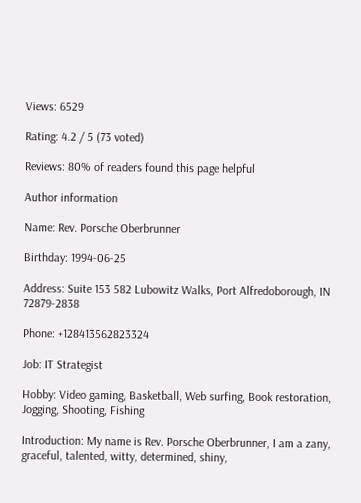Views: 6529

Rating: 4.2 / 5 (73 voted)

Reviews: 80% of readers found this page helpful

Author information

Name: Rev. Porsche Oberbrunner

Birthday: 1994-06-25

Address: Suite 153 582 Lubowitz Walks, Port Alfredoborough, IN 72879-2838

Phone: +128413562823324

Job: IT Strategist

Hobby: Video gaming, Basketball, Web surfing, Book restoration, Jogging, Shooting, Fishing

Introduction: My name is Rev. Porsche Oberbrunner, I am a zany, graceful, talented, witty, determined, shiny,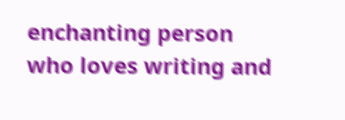enchanting person who loves writing and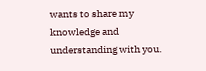wants to share my knowledge and understanding with you.